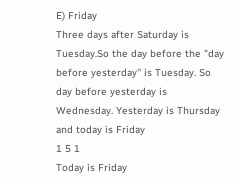E) Friday
Three days after Saturday is Tuesday.So the day before the "day before yesterday'' is Tuesday. So day before yesterday is Wednesday. Yesterday is Thursday and today is Friday
1 5 1
Today is Friday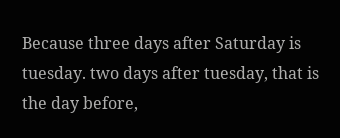Because three days after Saturday is tuesday. two days after tuesday, that is the day before,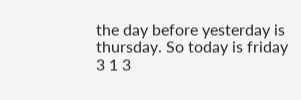the day before yesterday is thursday. So today is friday
3 1 3